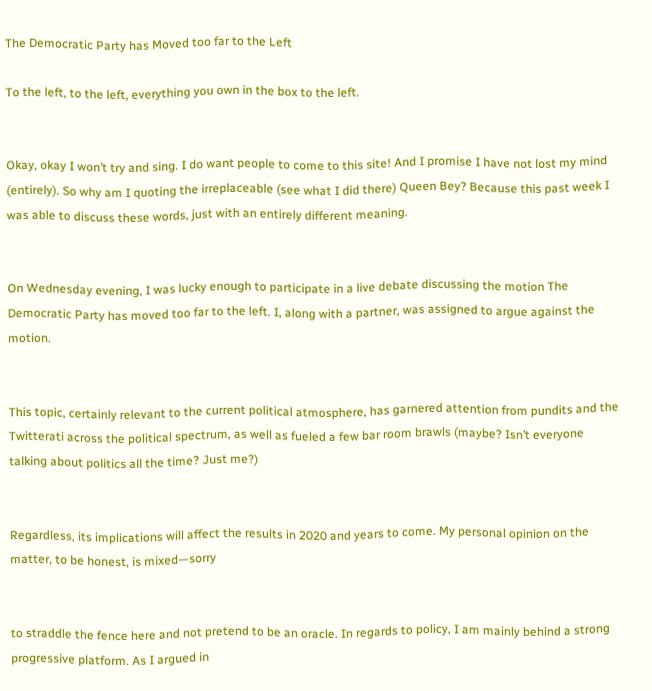The Democratic Party has Moved too far to the Left

To the left, to the left, everything you own in the box to the left.


Okay, okay I won’t try and sing. I do want people to come to this site! And I promise I have not lost my mind (entirely). So why am I quoting the irreplaceable (see what I did there) Queen Bey? Because this past week I was able to discuss these words, just with an entirely different meaning.


On Wednesday evening, I was lucky enough to participate in a live debate discussing the motion The Democratic Party has moved too far to the left. I, along with a partner, was assigned to argue against the motion.


This topic, certainly relevant to the current political atmosphere, has garnered attention from pundits and the Twitterati across the political spectrum, as well as fueled a few bar room brawls (maybe? Isn’t everyone talking about politics all the time? Just me?)


Regardless, its implications will affect the results in 2020 and years to come. My personal opinion on the matter, to be honest, is mixed—sorry


to straddle the fence here and not pretend to be an oracle. In regards to policy, I am mainly behind a strong progressive platform. As I argued in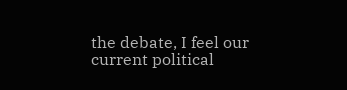the debate, I feel our current political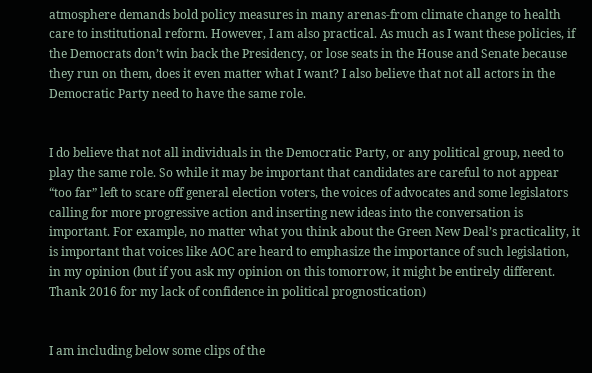atmosphere demands bold policy measures in many arenas-from climate change to health care to institutional reform. However, I am also practical. As much as I want these policies, if the Democrats don’t win back the Presidency, or lose seats in the House and Senate because they run on them, does it even matter what I want? I also believe that not all actors in the Democratic Party need to have the same role.


I do believe that not all individuals in the Democratic Party, or any political group, need to play the same role. So while it may be important that candidates are careful to not appear “too far” left to scare off general election voters, the voices of advocates and some legislators calling for more progressive action and inserting new ideas into the conversation is important. For example, no matter what you think about the Green New Deal’s practicality, it is important that voices like AOC are heard to emphasize the importance of such legislation, in my opinion (but if you ask my opinion on this tomorrow, it might be entirely different. Thank 2016 for my lack of confidence in political prognostication)


I am including below some clips of the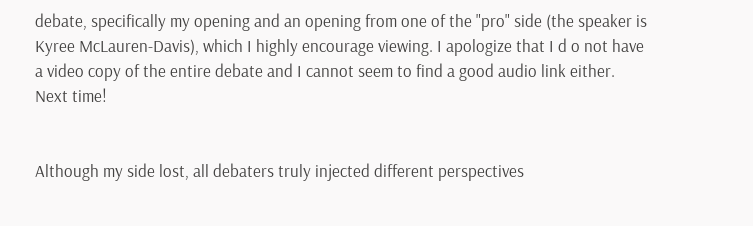debate, specifically my opening and an opening from one of the "pro" side (the speaker is Kyree McLauren-Davis), which I highly encourage viewing. I apologize that I d o not have a video copy of the entire debate and I cannot seem to find a good audio link either. Next time!


Although my side lost, all debaters truly injected different perspectives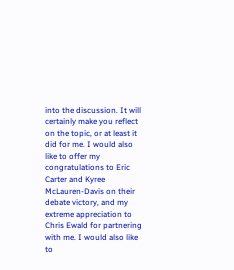into the discussion. It will certainly make you reflect on the topic, or at least it did for me. I would also like to offer my congratulations to Eric Carter and Kyree McLauren-Davis on their debate victory, and my extreme appreciation to Chris Ewald for partnering with me. I would also like to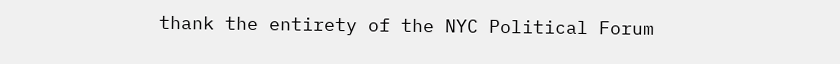thank the entirety of the NYC Political Forum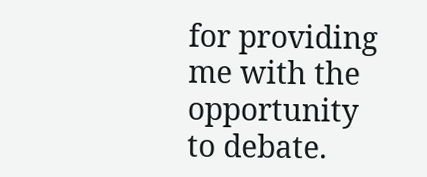for providing me with the opportunity to debate.